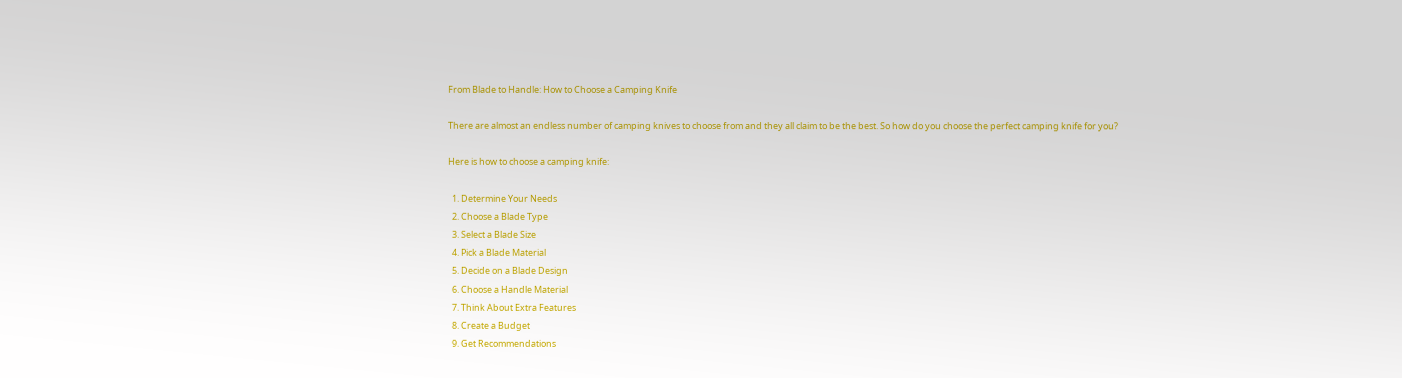From Blade to Handle: How to Choose a Camping Knife

There are almost an endless number of camping knives to choose from and they all claim to be the best. So how do you choose the perfect camping knife for you?

Here is how to choose a camping knife:

  1. Determine Your Needs
  2. Choose a Blade Type
  3. Select a Blade Size
  4. Pick a Blade Material
  5. Decide on a Blade Design
  6. Choose a Handle Material
  7. Think About Extra Features
  8. Create a Budget
  9. Get Recommendations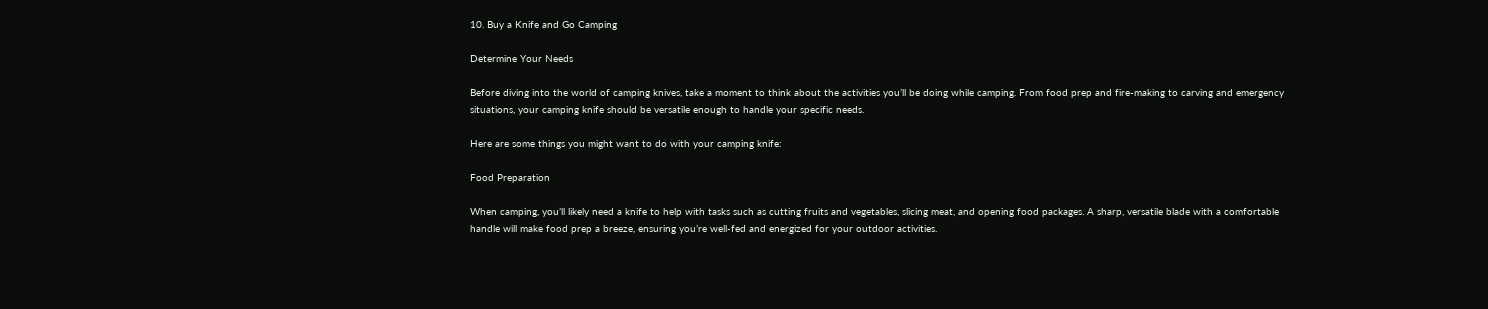10. Buy a Knife and Go Camping

Determine Your Needs

Before diving into the world of camping knives, take a moment to think about the activities you’ll be doing while camping. From food prep and fire-making to carving and emergency situations, your camping knife should be versatile enough to handle your specific needs.

Here are some things you might want to do with your camping knife:

Food Preparation

When camping, you’ll likely need a knife to help with tasks such as cutting fruits and vegetables, slicing meat, and opening food packages. A sharp, versatile blade with a comfortable handle will make food prep a breeze, ensuring you’re well-fed and energized for your outdoor activities.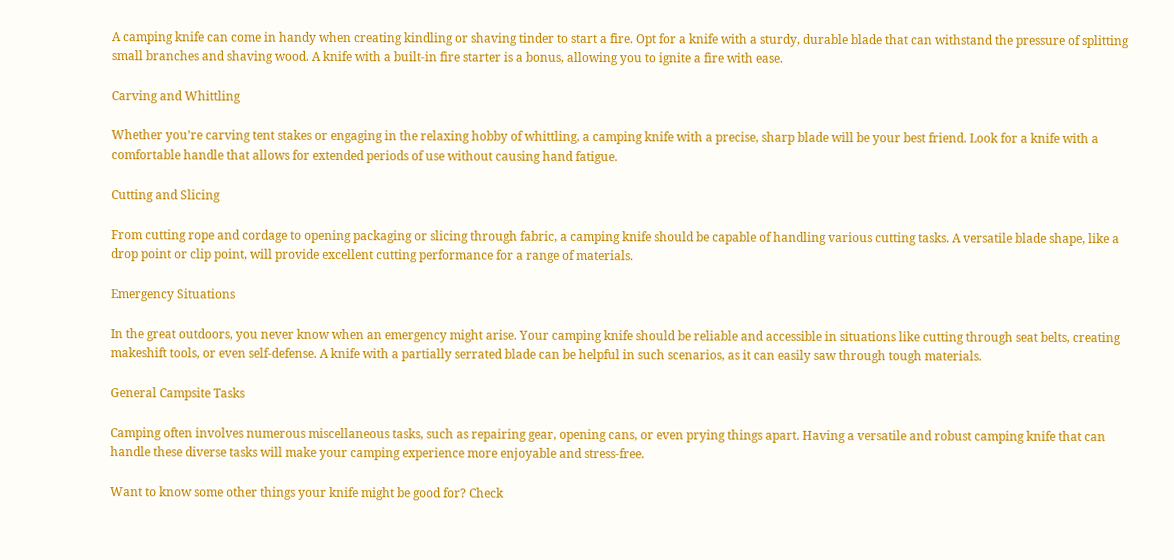A camping knife can come in handy when creating kindling or shaving tinder to start a fire. Opt for a knife with a sturdy, durable blade that can withstand the pressure of splitting small branches and shaving wood. A knife with a built-in fire starter is a bonus, allowing you to ignite a fire with ease.

Carving and Whittling

Whether you’re carving tent stakes or engaging in the relaxing hobby of whittling, a camping knife with a precise, sharp blade will be your best friend. Look for a knife with a comfortable handle that allows for extended periods of use without causing hand fatigue.

Cutting and Slicing

From cutting rope and cordage to opening packaging or slicing through fabric, a camping knife should be capable of handling various cutting tasks. A versatile blade shape, like a drop point or clip point, will provide excellent cutting performance for a range of materials.

Emergency Situations

In the great outdoors, you never know when an emergency might arise. Your camping knife should be reliable and accessible in situations like cutting through seat belts, creating makeshift tools, or even self-defense. A knife with a partially serrated blade can be helpful in such scenarios, as it can easily saw through tough materials.

General Campsite Tasks

Camping often involves numerous miscellaneous tasks, such as repairing gear, opening cans, or even prying things apart. Having a versatile and robust camping knife that can handle these diverse tasks will make your camping experience more enjoyable and stress-free.

Want to know some other things your knife might be good for? Check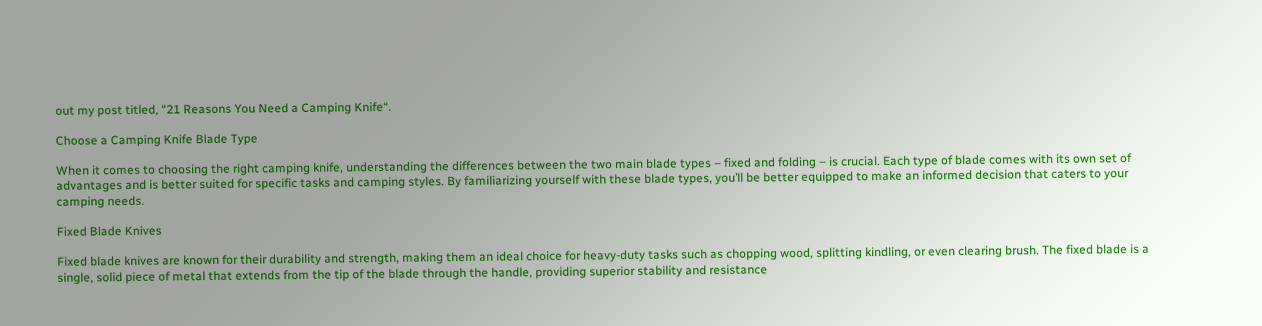out my post titled, “21 Reasons You Need a Camping Knife“.

Choose a Camping Knife Blade Type

When it comes to choosing the right camping knife, understanding the differences between the two main blade types – fixed and folding – is crucial. Each type of blade comes with its own set of advantages and is better suited for specific tasks and camping styles. By familiarizing yourself with these blade types, you’ll be better equipped to make an informed decision that caters to your camping needs.

Fixed Blade Knives

Fixed blade knives are known for their durability and strength, making them an ideal choice for heavy-duty tasks such as chopping wood, splitting kindling, or even clearing brush. The fixed blade is a single, solid piece of metal that extends from the tip of the blade through the handle, providing superior stability and resistance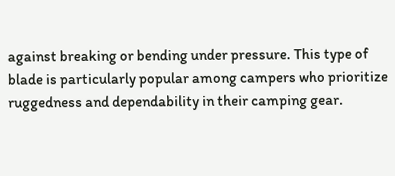against breaking or bending under pressure. This type of blade is particularly popular among campers who prioritize ruggedness and dependability in their camping gear.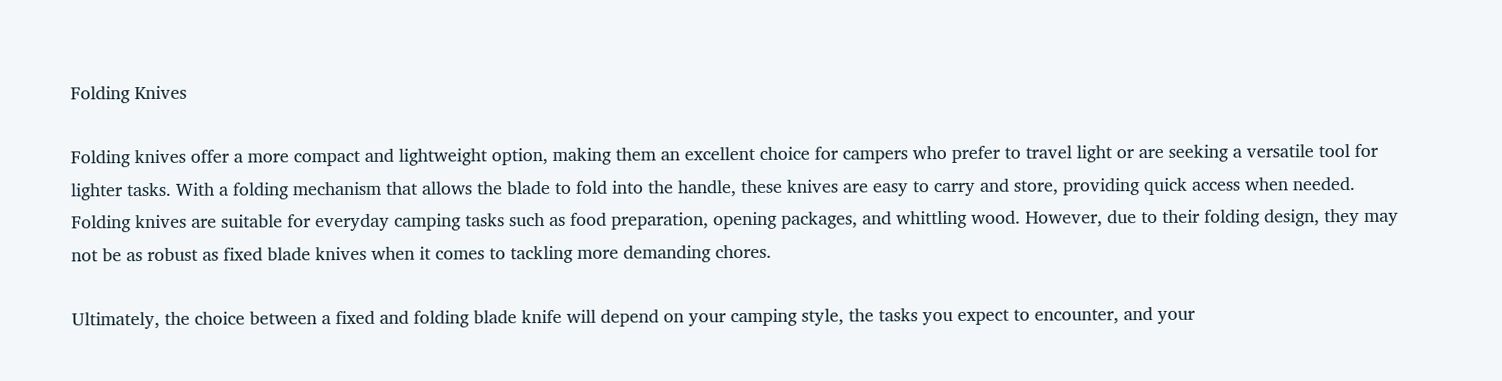Folding Knives

Folding knives offer a more compact and lightweight option, making them an excellent choice for campers who prefer to travel light or are seeking a versatile tool for lighter tasks. With a folding mechanism that allows the blade to fold into the handle, these knives are easy to carry and store, providing quick access when needed. Folding knives are suitable for everyday camping tasks such as food preparation, opening packages, and whittling wood. However, due to their folding design, they may not be as robust as fixed blade knives when it comes to tackling more demanding chores.

Ultimately, the choice between a fixed and folding blade knife will depend on your camping style, the tasks you expect to encounter, and your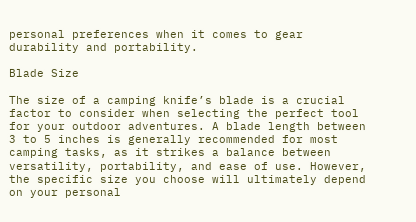personal preferences when it comes to gear durability and portability.

Blade Size

The size of a camping knife’s blade is a crucial factor to consider when selecting the perfect tool for your outdoor adventures. A blade length between 3 to 5 inches is generally recommended for most camping tasks, as it strikes a balance between versatility, portability, and ease of use. However, the specific size you choose will ultimately depend on your personal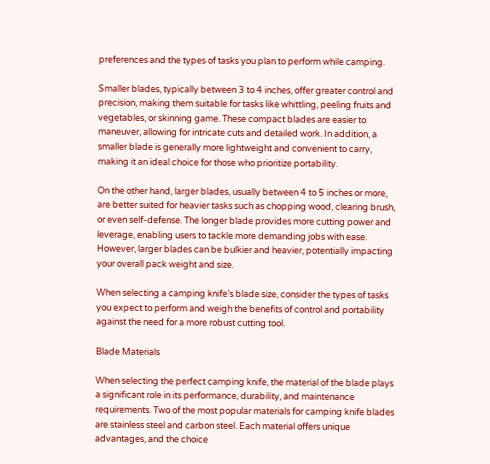preferences and the types of tasks you plan to perform while camping.

Smaller blades, typically between 3 to 4 inches, offer greater control and precision, making them suitable for tasks like whittling, peeling fruits and vegetables, or skinning game. These compact blades are easier to maneuver, allowing for intricate cuts and detailed work. In addition, a smaller blade is generally more lightweight and convenient to carry, making it an ideal choice for those who prioritize portability.

On the other hand, larger blades, usually between 4 to 5 inches or more, are better suited for heavier tasks such as chopping wood, clearing brush, or even self-defense. The longer blade provides more cutting power and leverage, enabling users to tackle more demanding jobs with ease. However, larger blades can be bulkier and heavier, potentially impacting your overall pack weight and size.

When selecting a camping knife’s blade size, consider the types of tasks you expect to perform and weigh the benefits of control and portability against the need for a more robust cutting tool.

Blade Materials

When selecting the perfect camping knife, the material of the blade plays a significant role in its performance, durability, and maintenance requirements. Two of the most popular materials for camping knife blades are stainless steel and carbon steel. Each material offers unique advantages, and the choice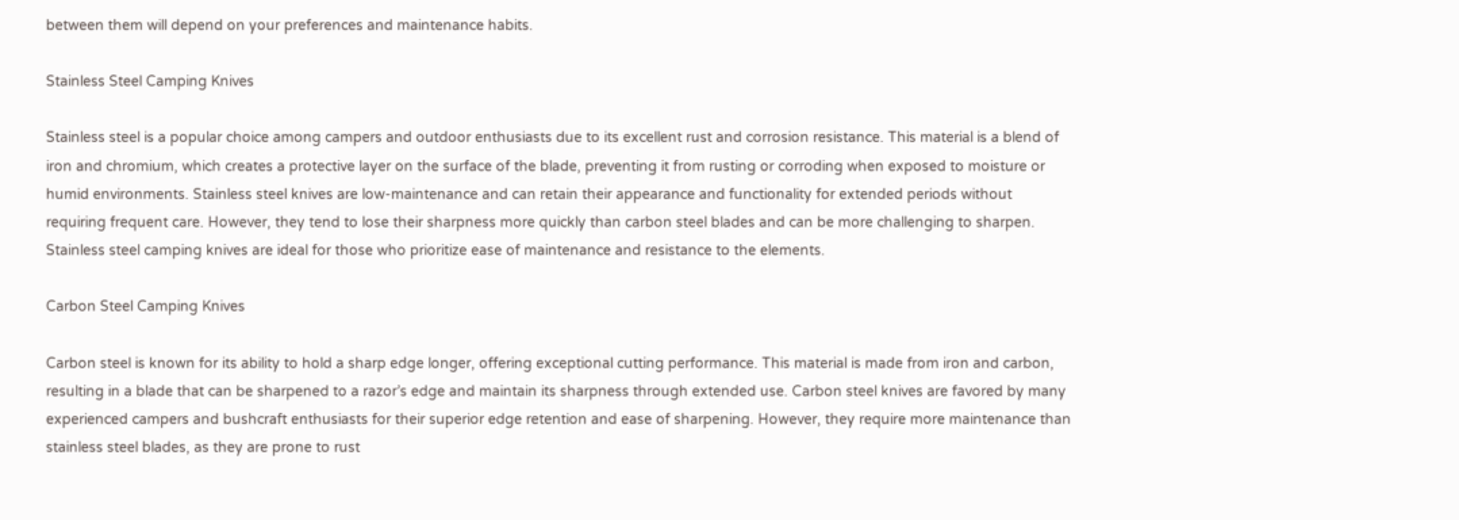between them will depend on your preferences and maintenance habits.

Stainless Steel Camping Knives

Stainless steel is a popular choice among campers and outdoor enthusiasts due to its excellent rust and corrosion resistance. This material is a blend of iron and chromium, which creates a protective layer on the surface of the blade, preventing it from rusting or corroding when exposed to moisture or humid environments. Stainless steel knives are low-maintenance and can retain their appearance and functionality for extended periods without requiring frequent care. However, they tend to lose their sharpness more quickly than carbon steel blades and can be more challenging to sharpen. Stainless steel camping knives are ideal for those who prioritize ease of maintenance and resistance to the elements.

Carbon Steel Camping Knives

Carbon steel is known for its ability to hold a sharp edge longer, offering exceptional cutting performance. This material is made from iron and carbon, resulting in a blade that can be sharpened to a razor’s edge and maintain its sharpness through extended use. Carbon steel knives are favored by many experienced campers and bushcraft enthusiasts for their superior edge retention and ease of sharpening. However, they require more maintenance than stainless steel blades, as they are prone to rust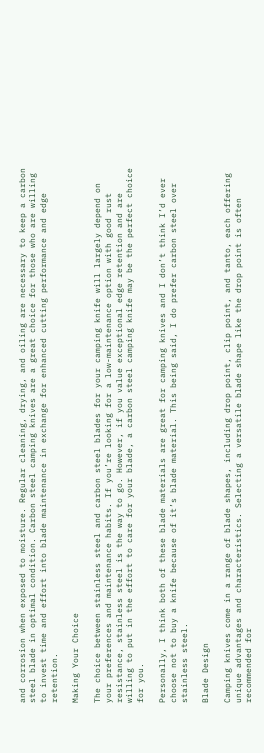and corrosion when exposed to moisture. Regular cleaning, drying, and oiling are necessary to keep a carbon steel blade in optimal condition. Carbon steel camping knives are a great choice for those who are willing to invest time and effort into blade maintenance in exchange for enhanced cutting performance and edge retention.

Making Your Choice

The choice between stainless steel and carbon steel blades for your camping knife will largely depend on your preferences and maintenance habits. If you’re looking for a low-maintenance option with good rust resistance, stainless steel is the way to go. However, if you value exceptional edge retention and are willing to put in the effort to care for your blade, a carbon steel camping knife may be the perfect choice for you.

Personally, I think both of these blade materials are great for camping knives and I don’t think I’d ever choose not to buy a knife because of it’s blade material. This being said, I do prefer carbon steel over stainless steel.

Blade Design

Camping knives come in a range of blade shapes, including drop point, clip point, and tanto, each offering unique advantages and characteristics. Selecting a versatile blade shape like the drop point is often recommended for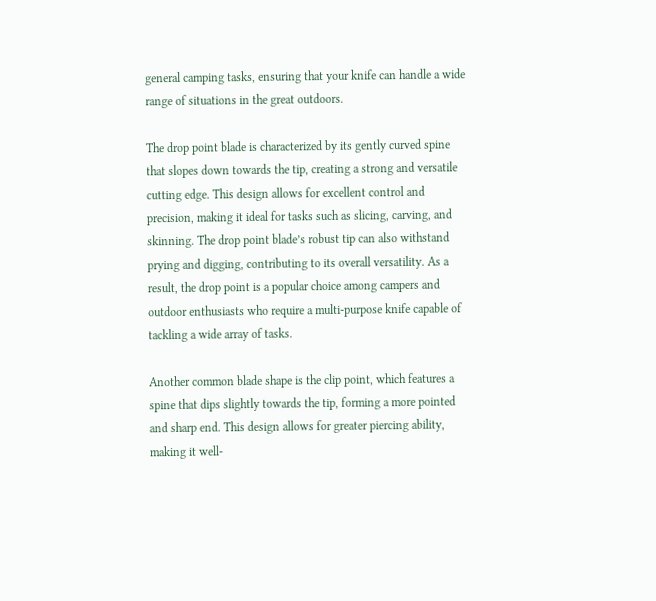general camping tasks, ensuring that your knife can handle a wide range of situations in the great outdoors.

The drop point blade is characterized by its gently curved spine that slopes down towards the tip, creating a strong and versatile cutting edge. This design allows for excellent control and precision, making it ideal for tasks such as slicing, carving, and skinning. The drop point blade’s robust tip can also withstand prying and digging, contributing to its overall versatility. As a result, the drop point is a popular choice among campers and outdoor enthusiasts who require a multi-purpose knife capable of tackling a wide array of tasks.

Another common blade shape is the clip point, which features a spine that dips slightly towards the tip, forming a more pointed and sharp end. This design allows for greater piercing ability, making it well-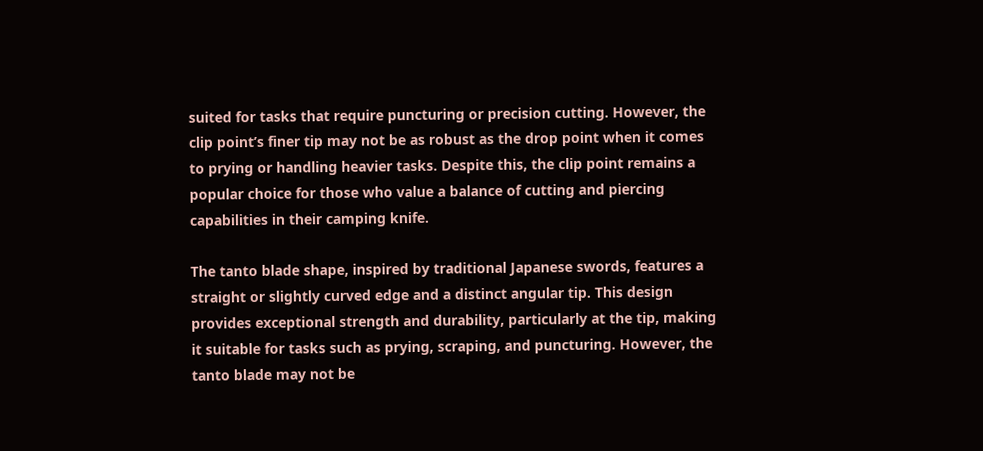suited for tasks that require puncturing or precision cutting. However, the clip point’s finer tip may not be as robust as the drop point when it comes to prying or handling heavier tasks. Despite this, the clip point remains a popular choice for those who value a balance of cutting and piercing capabilities in their camping knife.

The tanto blade shape, inspired by traditional Japanese swords, features a straight or slightly curved edge and a distinct angular tip. This design provides exceptional strength and durability, particularly at the tip, making it suitable for tasks such as prying, scraping, and puncturing. However, the tanto blade may not be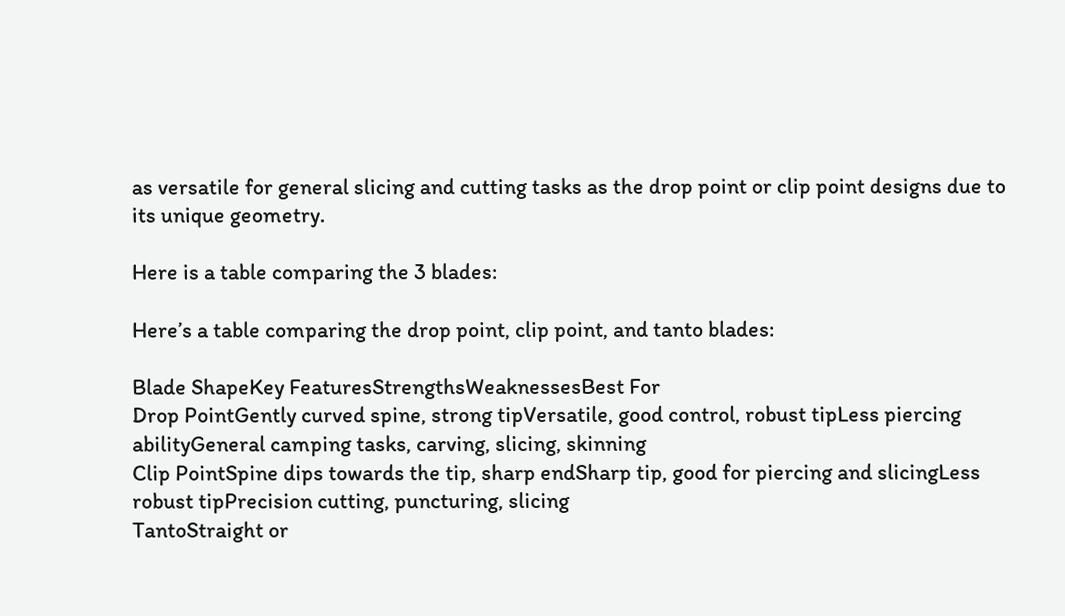as versatile for general slicing and cutting tasks as the drop point or clip point designs due to its unique geometry.

Here is a table comparing the 3 blades:

Here’s a table comparing the drop point, clip point, and tanto blades:

Blade ShapeKey FeaturesStrengthsWeaknessesBest For
Drop PointGently curved spine, strong tipVersatile, good control, robust tipLess piercing abilityGeneral camping tasks, carving, slicing, skinning
Clip PointSpine dips towards the tip, sharp endSharp tip, good for piercing and slicingLess robust tipPrecision cutting, puncturing, slicing
TantoStraight or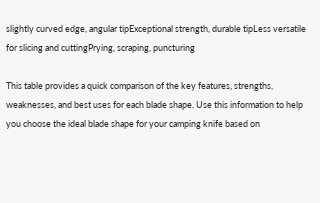slightly curved edge, angular tipExceptional strength, durable tipLess versatile for slicing and cuttingPrying, scraping, puncturing

This table provides a quick comparison of the key features, strengths, weaknesses, and best uses for each blade shape. Use this information to help you choose the ideal blade shape for your camping knife based on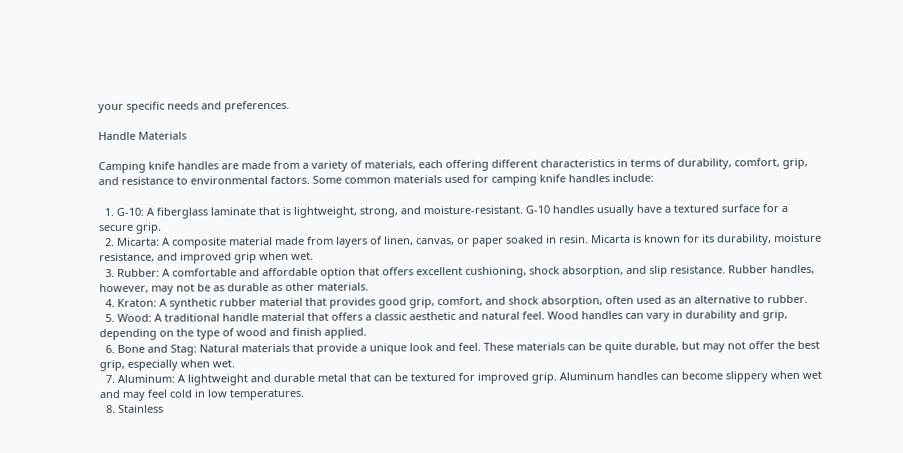your specific needs and preferences.

Handle Materials

Camping knife handles are made from a variety of materials, each offering different characteristics in terms of durability, comfort, grip, and resistance to environmental factors. Some common materials used for camping knife handles include:

  1. G-10: A fiberglass laminate that is lightweight, strong, and moisture-resistant. G-10 handles usually have a textured surface for a secure grip.
  2. Micarta: A composite material made from layers of linen, canvas, or paper soaked in resin. Micarta is known for its durability, moisture resistance, and improved grip when wet.
  3. Rubber: A comfortable and affordable option that offers excellent cushioning, shock absorption, and slip resistance. Rubber handles, however, may not be as durable as other materials.
  4. Kraton: A synthetic rubber material that provides good grip, comfort, and shock absorption, often used as an alternative to rubber.
  5. Wood: A traditional handle material that offers a classic aesthetic and natural feel. Wood handles can vary in durability and grip, depending on the type of wood and finish applied.
  6. Bone and Stag: Natural materials that provide a unique look and feel. These materials can be quite durable, but may not offer the best grip, especially when wet.
  7. Aluminum: A lightweight and durable metal that can be textured for improved grip. Aluminum handles can become slippery when wet and may feel cold in low temperatures.
  8. Stainless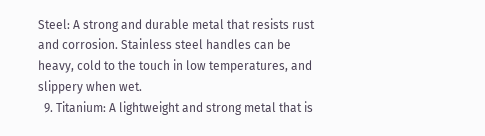Steel: A strong and durable metal that resists rust and corrosion. Stainless steel handles can be heavy, cold to the touch in low temperatures, and slippery when wet.
  9. Titanium: A lightweight and strong metal that is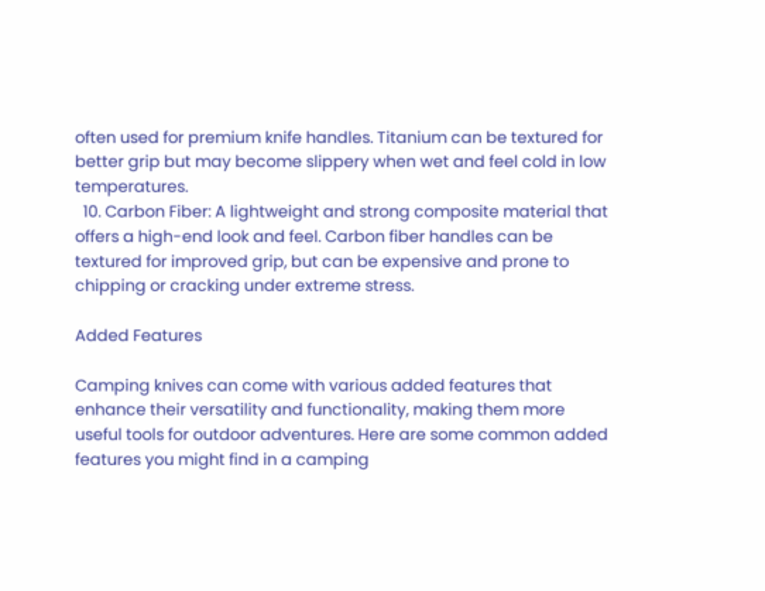often used for premium knife handles. Titanium can be textured for better grip but may become slippery when wet and feel cold in low temperatures.
  10. Carbon Fiber: A lightweight and strong composite material that offers a high-end look and feel. Carbon fiber handles can be textured for improved grip, but can be expensive and prone to chipping or cracking under extreme stress.

Added Features

Camping knives can come with various added features that enhance their versatility and functionality, making them more useful tools for outdoor adventures. Here are some common added features you might find in a camping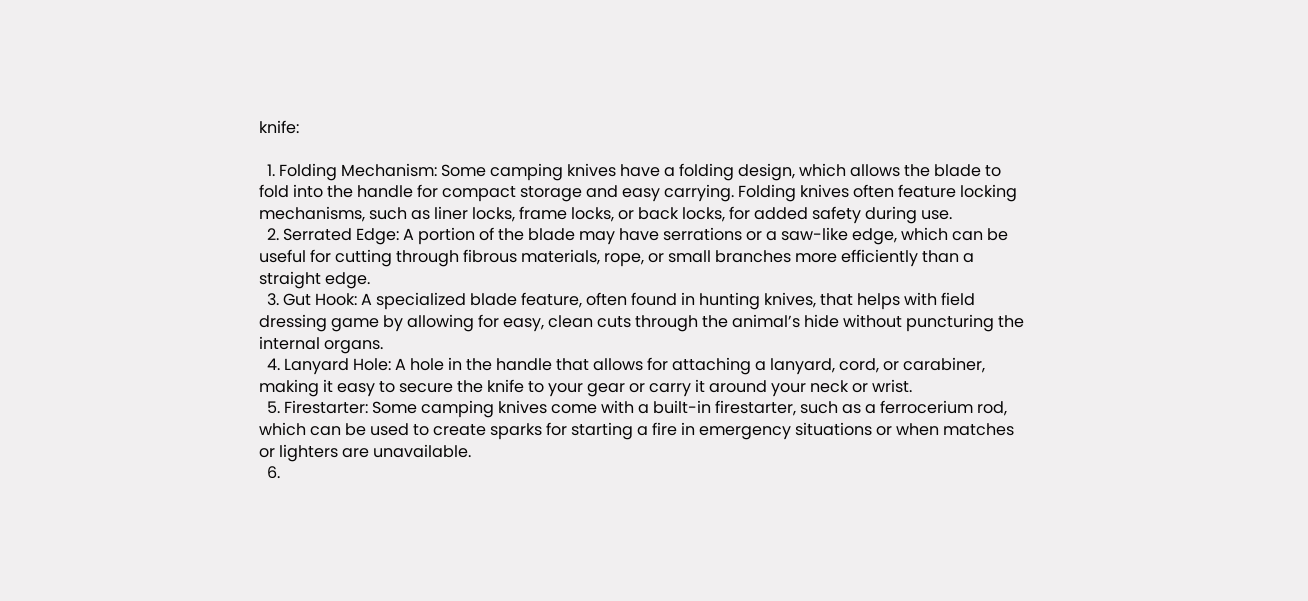knife:

  1. Folding Mechanism: Some camping knives have a folding design, which allows the blade to fold into the handle for compact storage and easy carrying. Folding knives often feature locking mechanisms, such as liner locks, frame locks, or back locks, for added safety during use.
  2. Serrated Edge: A portion of the blade may have serrations or a saw-like edge, which can be useful for cutting through fibrous materials, rope, or small branches more efficiently than a straight edge.
  3. Gut Hook: A specialized blade feature, often found in hunting knives, that helps with field dressing game by allowing for easy, clean cuts through the animal’s hide without puncturing the internal organs.
  4. Lanyard Hole: A hole in the handle that allows for attaching a lanyard, cord, or carabiner, making it easy to secure the knife to your gear or carry it around your neck or wrist.
  5. Firestarter: Some camping knives come with a built-in firestarter, such as a ferrocerium rod, which can be used to create sparks for starting a fire in emergency situations or when matches or lighters are unavailable.
  6.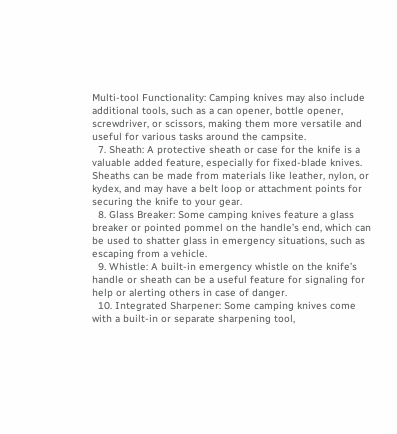Multi-tool Functionality: Camping knives may also include additional tools, such as a can opener, bottle opener, screwdriver, or scissors, making them more versatile and useful for various tasks around the campsite.
  7. Sheath: A protective sheath or case for the knife is a valuable added feature, especially for fixed-blade knives. Sheaths can be made from materials like leather, nylon, or kydex, and may have a belt loop or attachment points for securing the knife to your gear.
  8. Glass Breaker: Some camping knives feature a glass breaker or pointed pommel on the handle’s end, which can be used to shatter glass in emergency situations, such as escaping from a vehicle.
  9. Whistle: A built-in emergency whistle on the knife’s handle or sheath can be a useful feature for signaling for help or alerting others in case of danger.
  10. Integrated Sharpener: Some camping knives come with a built-in or separate sharpening tool,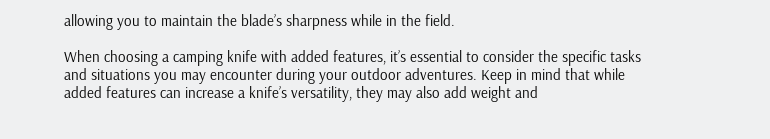allowing you to maintain the blade’s sharpness while in the field.

When choosing a camping knife with added features, it’s essential to consider the specific tasks and situations you may encounter during your outdoor adventures. Keep in mind that while added features can increase a knife’s versatility, they may also add weight and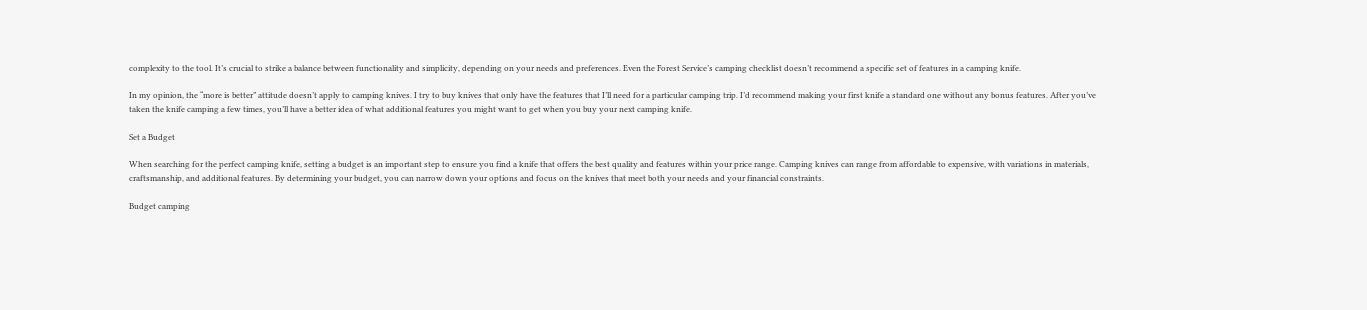complexity to the tool. It’s crucial to strike a balance between functionality and simplicity, depending on your needs and preferences. Even the Forest Service’s camping checklist doesn’t recommend a specific set of features in a camping knife.

In my opinion, the “more is better” attitude doesn’t apply to camping knives. I try to buy knives that only have the features that I’ll need for a particular camping trip. I’d recommend making your first knife a standard one without any bonus features. After you’ve taken the knife camping a few times, you’ll have a better idea of what additional features you might want to get when you buy your next camping knife.

Set a Budget

When searching for the perfect camping knife, setting a budget is an important step to ensure you find a knife that offers the best quality and features within your price range. Camping knives can range from affordable to expensive, with variations in materials, craftsmanship, and additional features. By determining your budget, you can narrow down your options and focus on the knives that meet both your needs and your financial constraints.

Budget camping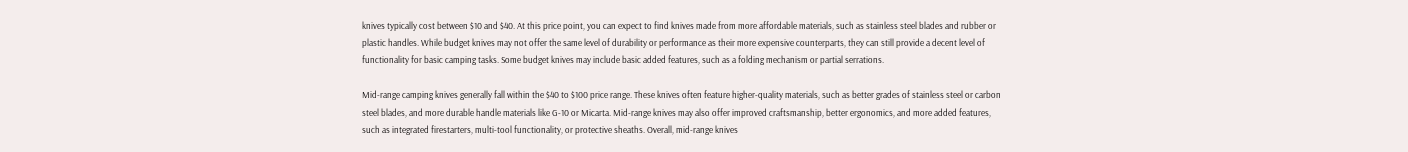knives typically cost between $10 and $40. At this price point, you can expect to find knives made from more affordable materials, such as stainless steel blades and rubber or plastic handles. While budget knives may not offer the same level of durability or performance as their more expensive counterparts, they can still provide a decent level of functionality for basic camping tasks. Some budget knives may include basic added features, such as a folding mechanism or partial serrations.

Mid-range camping knives generally fall within the $40 to $100 price range. These knives often feature higher-quality materials, such as better grades of stainless steel or carbon steel blades, and more durable handle materials like G-10 or Micarta. Mid-range knives may also offer improved craftsmanship, better ergonomics, and more added features, such as integrated firestarters, multi-tool functionality, or protective sheaths. Overall, mid-range knives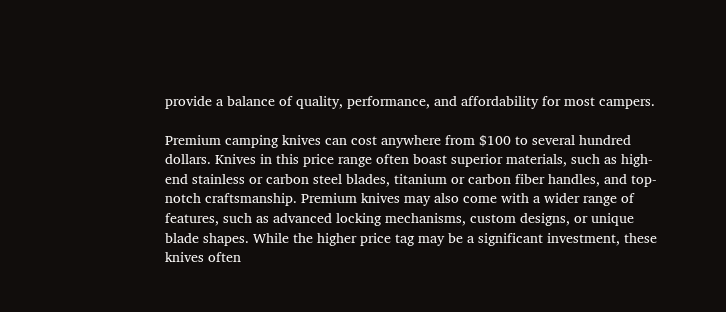provide a balance of quality, performance, and affordability for most campers.

Premium camping knives can cost anywhere from $100 to several hundred dollars. Knives in this price range often boast superior materials, such as high-end stainless or carbon steel blades, titanium or carbon fiber handles, and top-notch craftsmanship. Premium knives may also come with a wider range of features, such as advanced locking mechanisms, custom designs, or unique blade shapes. While the higher price tag may be a significant investment, these knives often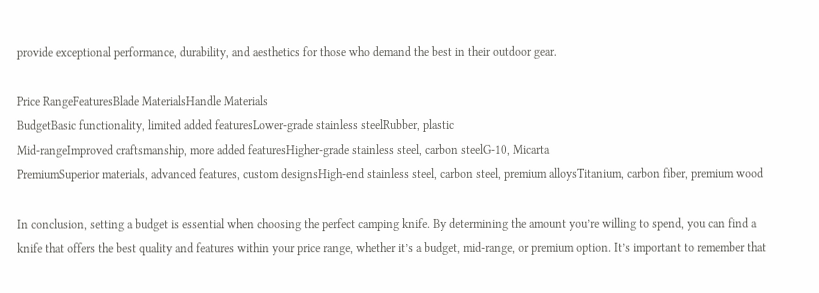provide exceptional performance, durability, and aesthetics for those who demand the best in their outdoor gear.

Price RangeFeaturesBlade MaterialsHandle Materials
BudgetBasic functionality, limited added featuresLower-grade stainless steelRubber, plastic
Mid-rangeImproved craftsmanship, more added featuresHigher-grade stainless steel, carbon steelG-10, Micarta
PremiumSuperior materials, advanced features, custom designsHigh-end stainless steel, carbon steel, premium alloysTitanium, carbon fiber, premium wood

In conclusion, setting a budget is essential when choosing the perfect camping knife. By determining the amount you’re willing to spend, you can find a knife that offers the best quality and features within your price range, whether it’s a budget, mid-range, or premium option. It’s important to remember that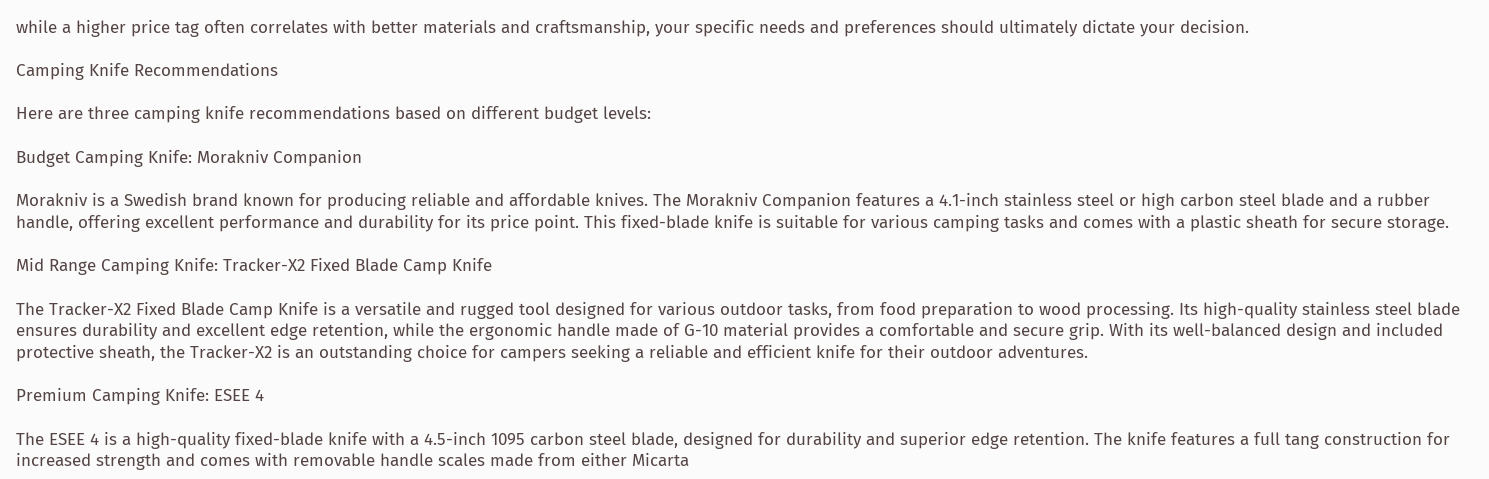while a higher price tag often correlates with better materials and craftsmanship, your specific needs and preferences should ultimately dictate your decision.

Camping Knife Recommendations

Here are three camping knife recommendations based on different budget levels:

Budget Camping Knife: Morakniv Companion

Morakniv is a Swedish brand known for producing reliable and affordable knives. The Morakniv Companion features a 4.1-inch stainless steel or high carbon steel blade and a rubber handle, offering excellent performance and durability for its price point. This fixed-blade knife is suitable for various camping tasks and comes with a plastic sheath for secure storage.

Mid Range Camping Knife: Tracker-X2 Fixed Blade Camp Knife

The Tracker-X2 Fixed Blade Camp Knife is a versatile and rugged tool designed for various outdoor tasks, from food preparation to wood processing. Its high-quality stainless steel blade ensures durability and excellent edge retention, while the ergonomic handle made of G-10 material provides a comfortable and secure grip. With its well-balanced design and included protective sheath, the Tracker-X2 is an outstanding choice for campers seeking a reliable and efficient knife for their outdoor adventures.

Premium Camping Knife: ESEE 4

The ESEE 4 is a high-quality fixed-blade knife with a 4.5-inch 1095 carbon steel blade, designed for durability and superior edge retention. The knife features a full tang construction for increased strength and comes with removable handle scales made from either Micarta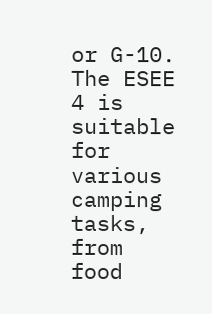or G-10. The ESEE 4 is suitable for various camping tasks, from food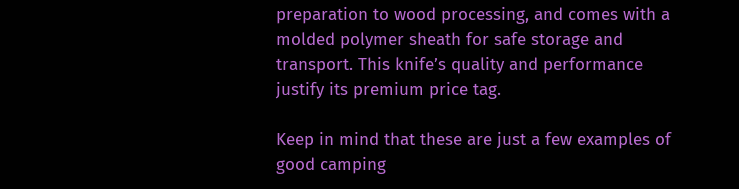preparation to wood processing, and comes with a molded polymer sheath for safe storage and transport. This knife’s quality and performance justify its premium price tag.

Keep in mind that these are just a few examples of good camping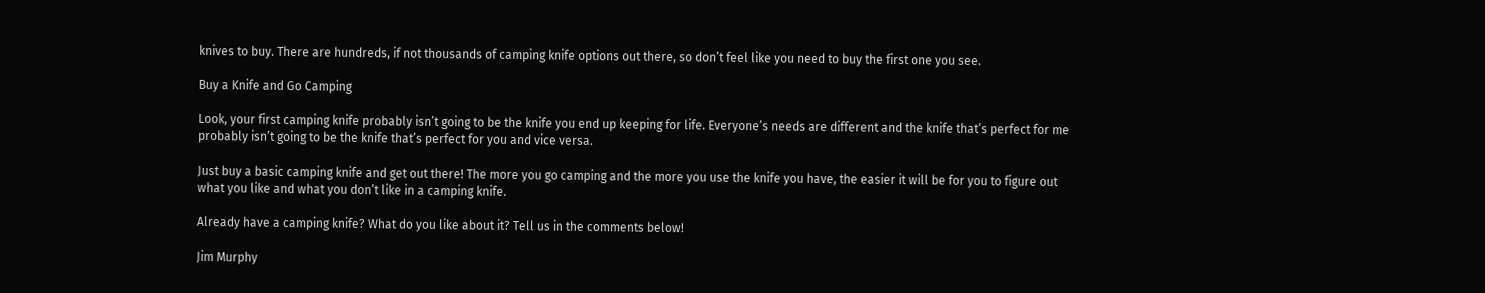knives to buy. There are hundreds, if not thousands of camping knife options out there, so don’t feel like you need to buy the first one you see.

Buy a Knife and Go Camping

Look, your first camping knife probably isn’t going to be the knife you end up keeping for life. Everyone’s needs are different and the knife that’s perfect for me probably isn’t going to be the knife that’s perfect for you and vice versa.

Just buy a basic camping knife and get out there! The more you go camping and the more you use the knife you have, the easier it will be for you to figure out what you like and what you don’t like in a camping knife.

Already have a camping knife? What do you like about it? Tell us in the comments below!

Jim Murphy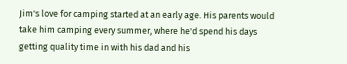Jim's love for camping started at an early age. His parents would take him camping every summer, where he'd spend his days getting quality time in with his dad and his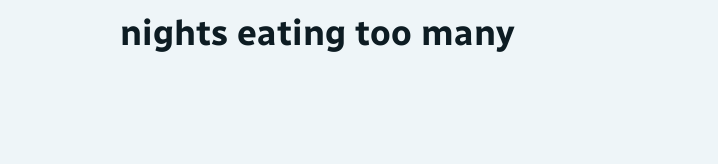nights eating too many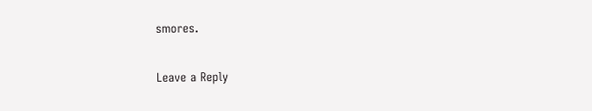smores.

Leave a Reply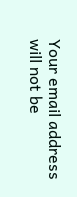Your email address will not be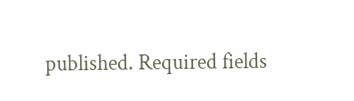published. Required fields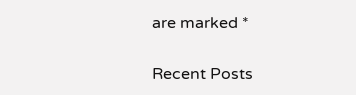are marked *

Recent Posts